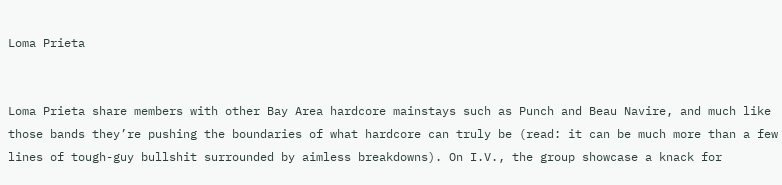Loma Prieta


Loma Prieta share members with other Bay Area hardcore mainstays such as Punch and Beau Navire, and much like those bands they’re pushing the boundaries of what hardcore can truly be (read: it can be much more than a few lines of tough-guy bullshit surrounded by aimless breakdowns). On I.V., the group showcase a knack for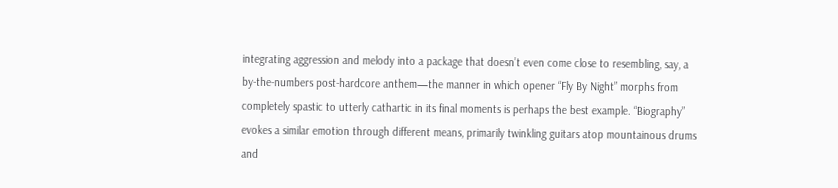integrating aggression and melody into a package that doesn’t even come close to resembling, say, a by-the-numbers post-hardcore anthem—the manner in which opener “Fly By Night” morphs from completely spastic to utterly cathartic in its final moments is perhaps the best example. “Biography” evokes a similar emotion through different means, primarily twinkling guitars atop mountainous drums and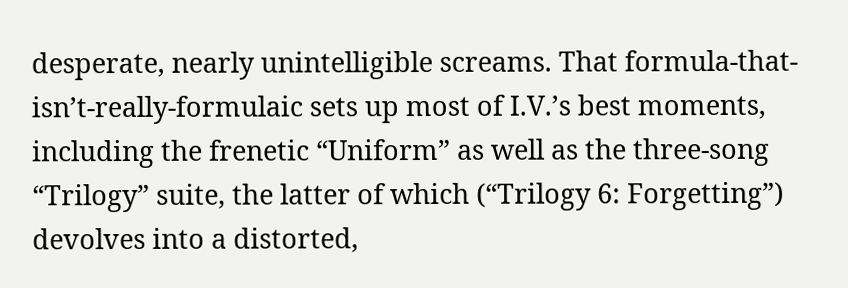desperate, nearly unintelligible screams. That formula-that-isn’t-really-formulaic sets up most of I.V.’s best moments, including the frenetic “Uniform” as well as the three-song “Trilogy” suite, the latter of which (“Trilogy 6: Forgetting”) devolves into a distorted,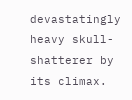devastatingly heavy skull-shatterer by its climax.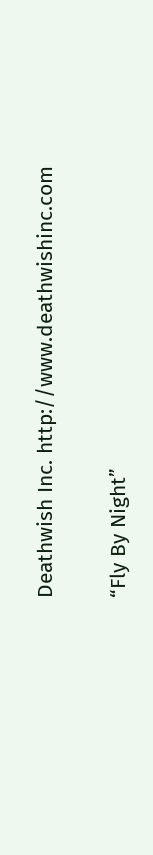Deathwish Inc. http://www.deathwishinc.com

“Fly By Night”